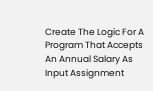Create The Logic For A Program That Accepts An Annual Salary As Input Assignment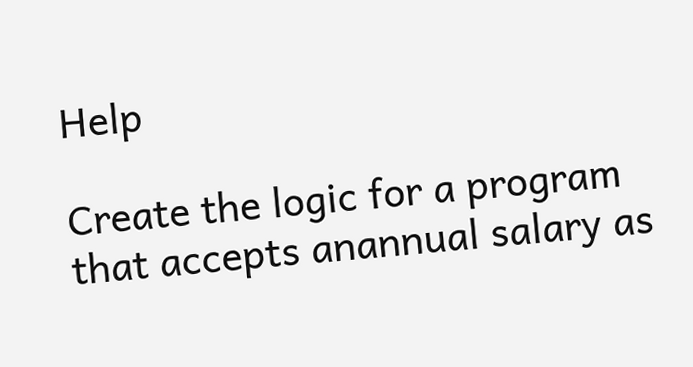Help

Create the logic for a program that accepts anannual salary as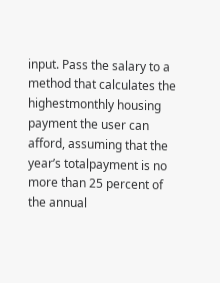input. Pass the salary to a method that calculates the highestmonthly housing payment the user can afford, assuming that the year’s totalpayment is no more than 25 percent of the annual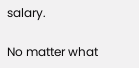salary.

No matter what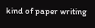kind of paper writing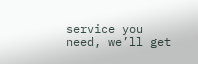service you need, we’ll get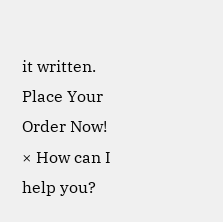it written. Place Your Order Now!
× How can I help you?